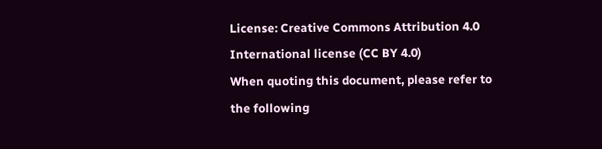License: Creative Commons Attribution 4.0 International license (CC BY 4.0)
When quoting this document, please refer to the following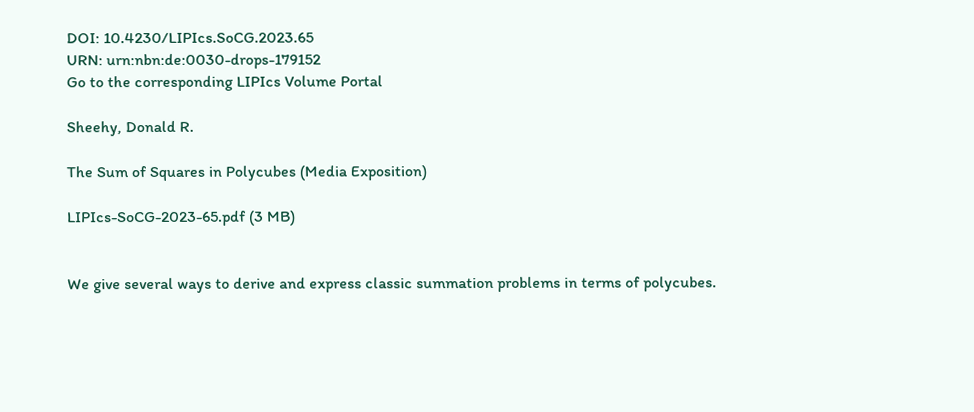DOI: 10.4230/LIPIcs.SoCG.2023.65
URN: urn:nbn:de:0030-drops-179152
Go to the corresponding LIPIcs Volume Portal

Sheehy, Donald R.

The Sum of Squares in Polycubes (Media Exposition)

LIPIcs-SoCG-2023-65.pdf (3 MB)


We give several ways to derive and express classic summation problems in terms of polycubes.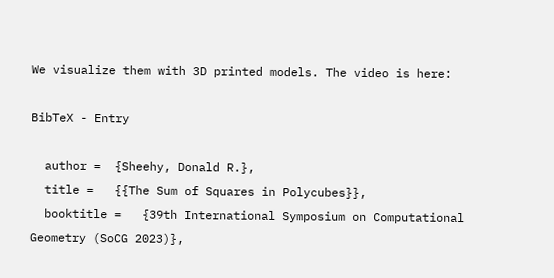We visualize them with 3D printed models. The video is here:

BibTeX - Entry

  author =  {Sheehy, Donald R.},
  title =   {{The Sum of Squares in Polycubes}},
  booktitle =   {39th International Symposium on Computational Geometry (SoCG 2023)},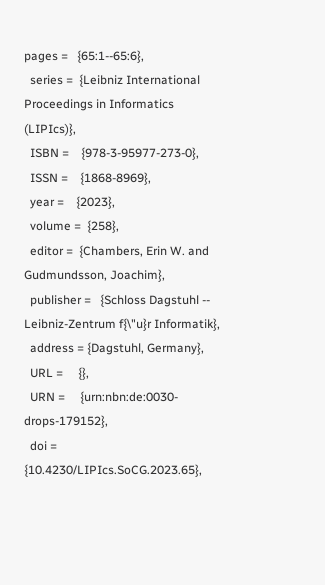pages =   {65:1--65:6},
  series =  {Leibniz International Proceedings in Informatics (LIPIcs)},
  ISBN =    {978-3-95977-273-0},
  ISSN =    {1868-8969},
  year =    {2023},
  volume =  {258},
  editor =  {Chambers, Erin W. and Gudmundsson, Joachim},
  publisher =   {Schloss Dagstuhl -- Leibniz-Zentrum f{\"u}r Informatik},
  address = {Dagstuhl, Germany},
  URL =     {},
  URN =     {urn:nbn:de:0030-drops-179152},
  doi =     {10.4230/LIPIcs.SoCG.2023.65},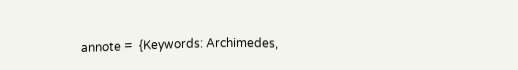annote =  {Keywords: Archimedes,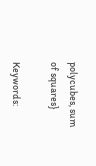polycubes, sum of squares}

Keywords: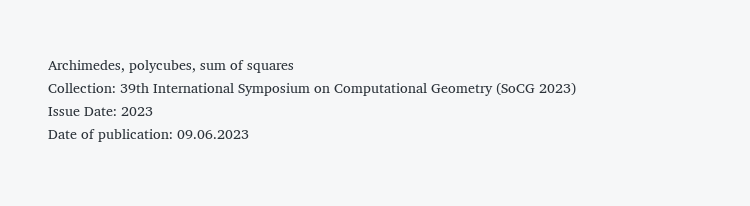Archimedes, polycubes, sum of squares
Collection: 39th International Symposium on Computational Geometry (SoCG 2023)
Issue Date: 2023
Date of publication: 09.06.2023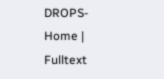DROPS-Home | Fulltext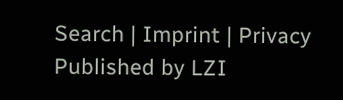Search | Imprint | Privacy Published by LZI